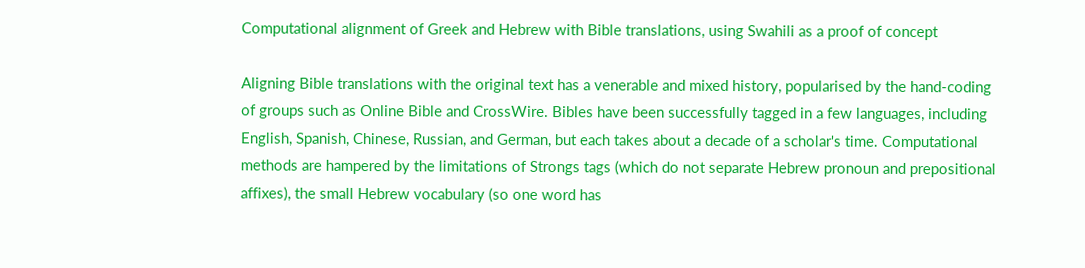Computational alignment of Greek and Hebrew with Bible translations, using Swahili as a proof of concept

Aligning Bible translations with the original text has a venerable and mixed history, popularised by the hand-coding of groups such as Online Bible and CrossWire. Bibles have been successfully tagged in a few languages, including English, Spanish, Chinese, Russian, and German, but each takes about a decade of a scholar's time. Computational methods are hampered by the limitations of Strongs tags (which do not separate Hebrew pronoun and prepositional affixes), the small Hebrew vocabulary (so one word has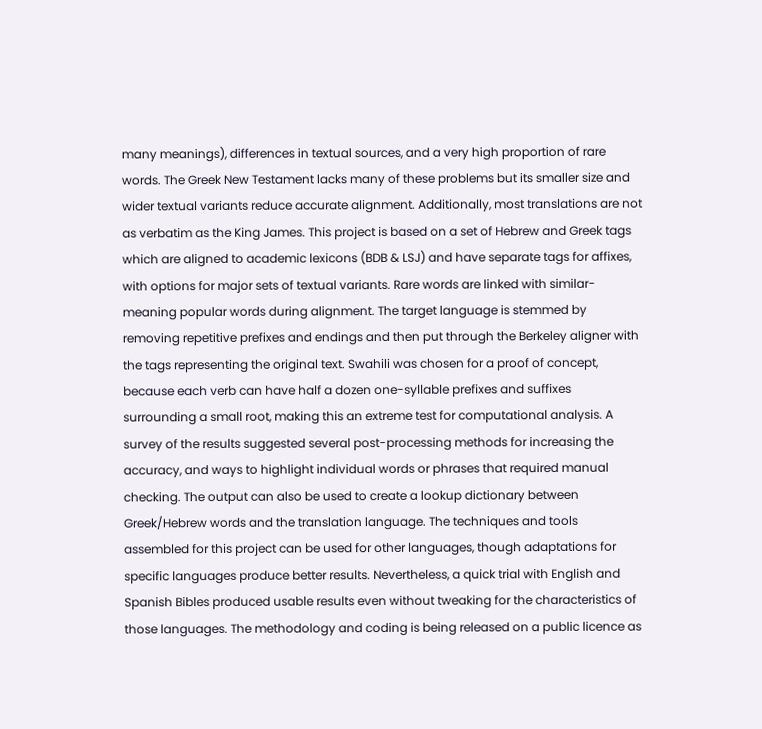many meanings), differences in textual sources, and a very high proportion of rare words. The Greek New Testament lacks many of these problems but its smaller size and wider textual variants reduce accurate alignment. Additionally, most translations are not as verbatim as the King James. This project is based on a set of Hebrew and Greek tags which are aligned to academic lexicons (BDB & LSJ) and have separate tags for affixes, with options for major sets of textual variants. Rare words are linked with similar-meaning popular words during alignment. The target language is stemmed by removing repetitive prefixes and endings and then put through the Berkeley aligner with the tags representing the original text. Swahili was chosen for a proof of concept, because each verb can have half a dozen one-syllable prefixes and suffixes surrounding a small root, making this an extreme test for computational analysis. A survey of the results suggested several post-processing methods for increasing the accuracy, and ways to highlight individual words or phrases that required manual checking. The output can also be used to create a lookup dictionary between Greek/Hebrew words and the translation language. The techniques and tools assembled for this project can be used for other languages, though adaptations for specific languages produce better results. Nevertheless, a quick trial with English and Spanish Bibles produced usable results even without tweaking for the characteristics of those languages. The methodology and coding is being released on a public licence as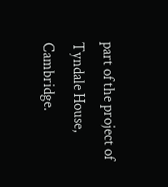part of the project of Tyndale House, Cambridge.